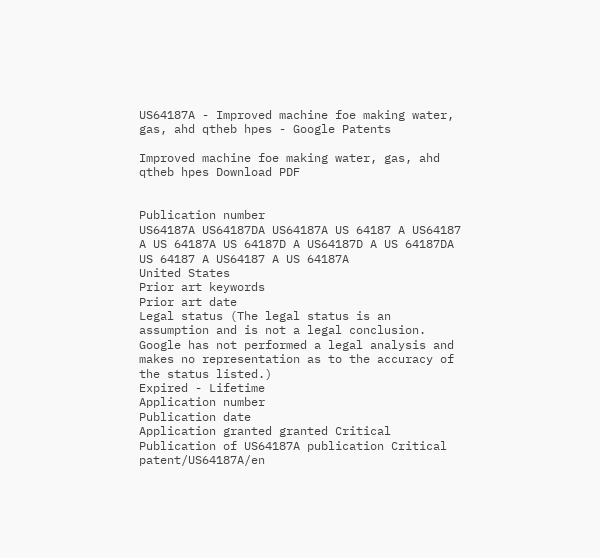US64187A - Improved machine foe making water, gas, ahd qtheb hpes - Google Patents

Improved machine foe making water, gas, ahd qtheb hpes Download PDF


Publication number
US64187A US64187DA US64187A US 64187 A US64187 A US 64187A US 64187D A US64187D A US 64187DA US 64187 A US64187 A US 64187A
United States
Prior art keywords
Prior art date
Legal status (The legal status is an assumption and is not a legal conclusion. Google has not performed a legal analysis and makes no representation as to the accuracy of the status listed.)
Expired - Lifetime
Application number
Publication date
Application granted granted Critical
Publication of US64187A publication Critical patent/US64187A/en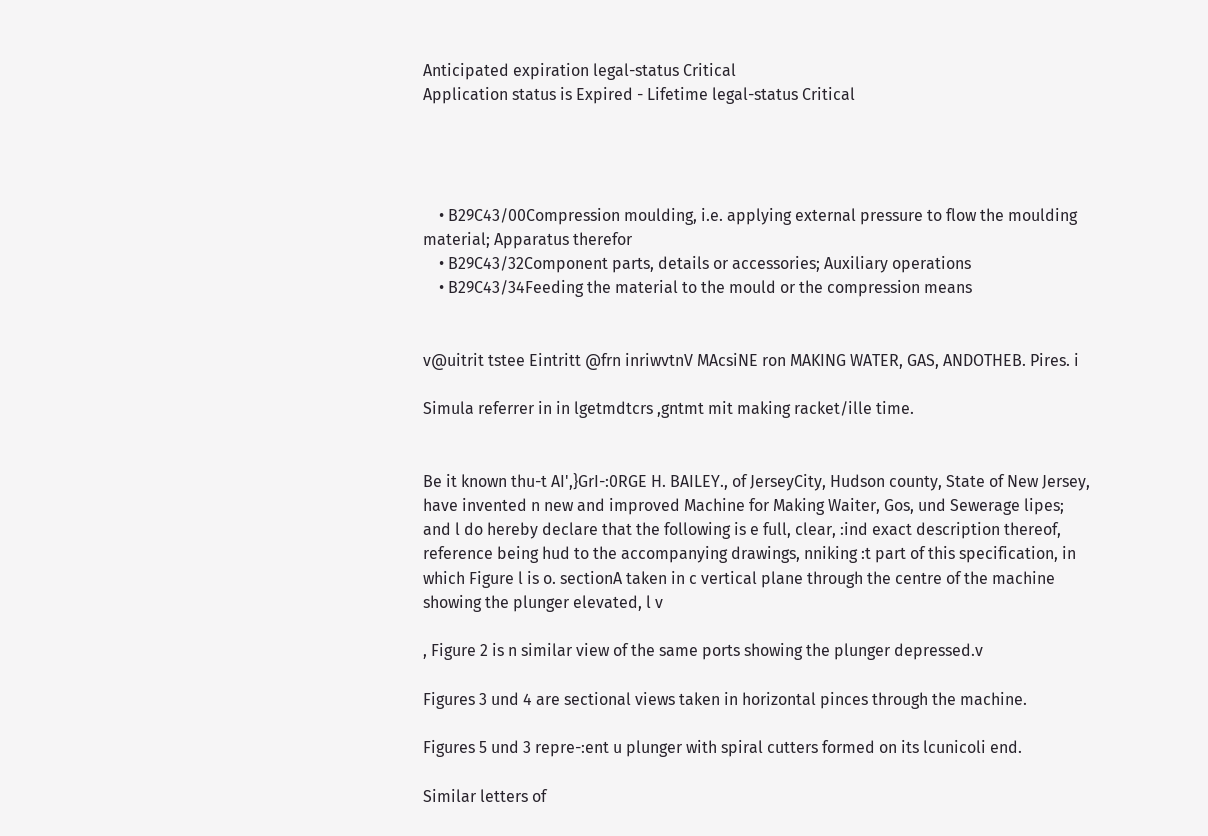Anticipated expiration legal-status Critical
Application status is Expired - Lifetime legal-status Critical




    • B29C43/00Compression moulding, i.e. applying external pressure to flow the moulding material; Apparatus therefor
    • B29C43/32Component parts, details or accessories; Auxiliary operations
    • B29C43/34Feeding the material to the mould or the compression means


v@uitrit tstee Eintritt @frn inriwvtnV MAcsiNE ron MAKING WATER, GAS, ANDOTHEB. Pires. i

Simula referrer in in lgetmdtcrs ,gntmt mit making racket/ille time.


Be it known thu-t AI',}GrI-:0RGE H. BAILEY., of JerseyCity, Hudson county, State of New Jersey, have invented n new and improved Machine for Making Waiter, Gos, und Sewerage lipes; and l do hereby declare that the following is e full, clear, :ind exact description thereof, reference being hud to the accompanying drawings, nniking :t part of this specification, in which Figure l is o. sectionA taken in c vertical plane through the centre of the machine showing the plunger elevated, l v

, Figure 2 is n similar view of the same ports showing the plunger depressed.v

Figures 3 und 4 are sectional views taken in horizontal pinces through the machine.

Figures 5 und 3 repre-:ent u plunger with spiral cutters formed on its lcunicoli end.

Similar letters of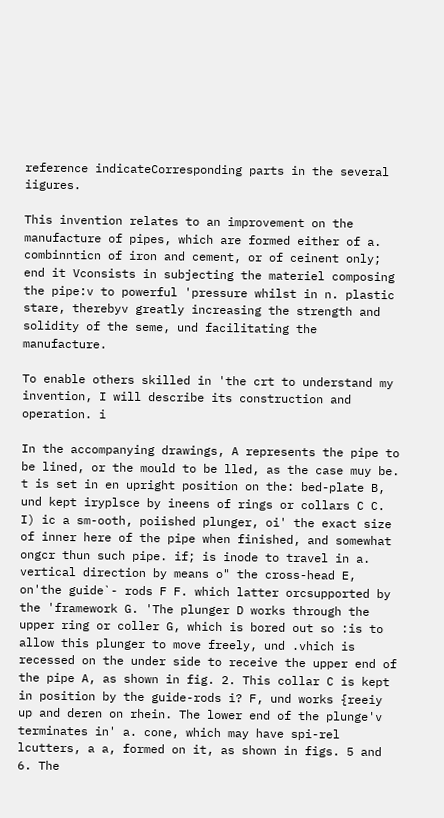reference indicateCorresponding parts in the several iigures.

This invention relates to an improvement on the manufacture of pipes, which are formed either of a. combinnticn of iron and cement, or of ceinent only; end it Vconsists in subjecting the materiel composing the pipe:v to powerful 'pressure whilst in n. plastic stare, therebyv greatly increasing the strength and solidity of the seme, und facilitating the manufacture.

To enable others skilled in 'the crt to understand my invention, I will describe its construction and operation. i

In the accompanying drawings, A represents the pipe to be lined, or the mould to be lled, as the case muy be. t is set in en upright position on the: bed-plate B, und kept iryplsce by ineens of rings or collars C C. I) ic a sm-ooth, poiished plunger, oi' the exact size of inner here of the pipe when finished, and somewhat ongcr thun such pipe. if; is inode to travel in a. vertical direction by means o" the cross-head E, on'the guide`- rods F F. which latter orcsupported by the 'framework G. 'The plunger D works through the upper ring or coller G, which is bored out so :is to allow this plunger to move freely, und .vhich is recessed on the under side to receive the upper end of the pipe A, as shown in fig. 2. This collar C is kept in position by the guide-rods i? F, und works {reeiy up and deren on rhein. The lower end of the plunge'v terminates in' a. cone, which may have spi-rel lcutters, a a, formed on it, as shown in figs. 5 and 6. The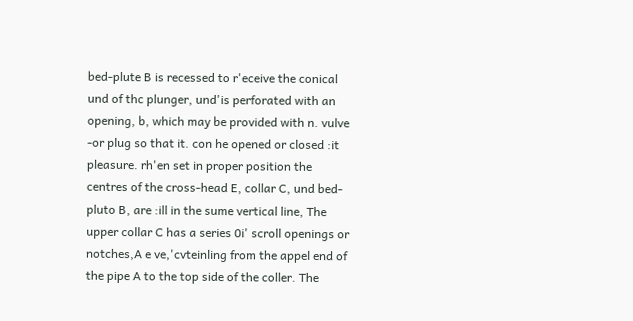bed-plute B is recessed to r'eceive the conical und of thc plunger, und'is perforated with an opening, b, which may be provided with n. vulve -or plug so that it. con he opened or closed :it pleasure. rh'en set in proper position the centres of the cross-head E, collar C, und bed-pluto B, are :ill in the sume vertical line, The upper collar C has a series 0i' scroll openings or notches,A e ve,'cvteinling from the appel end of the pipe A to the top side of the coller. The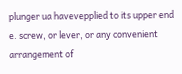plunger ua havevepplied to its upper end e. screw, or lever, or any convenient arrangement of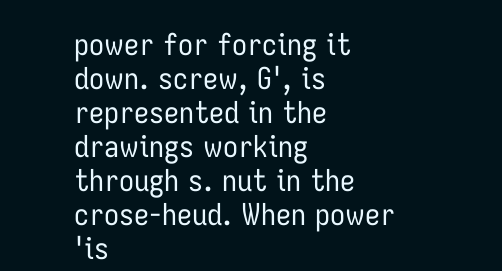power for forcing it down. screw, G', is represented in the drawings working through s. nut in the crose-heud. When power 'is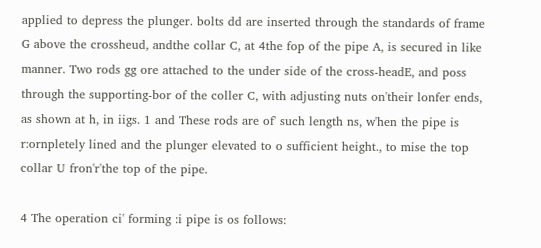applied to depress the plunger. bolts dd are inserted through the standards of frame G above the crossheud, andthe collar C, at 4the fop of the pipe A, is secured in like manner. Two rods gg ore attached to the under side of the cross-headE, and poss through the supporting-bor of the coller C, with adjusting nuts on'their lonfer ends, as shown at h, in iigs. 1 and These rods are of' such length ns, w'hen the pipe is r:ornpletely lined and the plunger elevated to o sufficient height., to mise the top collar U fron'r'the top of the pipe.

4 The operation ci' forming :i pipe is os follows: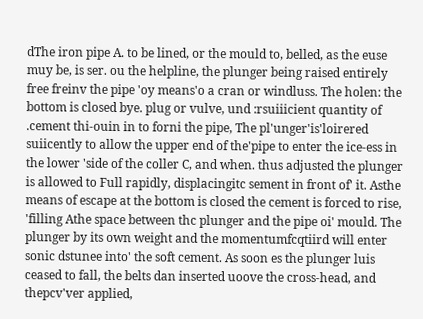dThe iron pipe A. to be lined, or the mould to, belled, as the euse muy be, is ser. ou the helpline, the plunger being raised entirely free freinv the pipe 'oy means'o a cran or windluss. The holen: the bottom is closed bye. plug or vulve, und :rsuiiicient quantity of .cement thi-ouin in to forni the pipe, The pl'unger'is'loirered suiicently to allow the upper end of the'pipe to enter the ice-ess in the lower 'side of the coller C, and when. thus adjusted the plunger is allowed to Full rapidly, displacingitc sement in front of' it. Asthe means of escape at the bottom is closed the cement is forced to rise, 'filling Athe space between thc plunger and the pipe oi' mould. The plunger by its own weight and the momentumfcqtiird will enter sonic dstunee into' the soft cement. As soon es the plunger luis ceased to fall, the belts dan inserted uoove the cross-head, and thepcv'ver applied,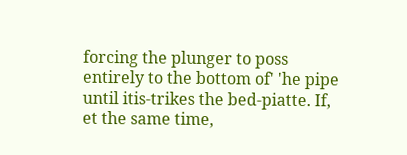forcing the plunger to poss entirely to the bottom of' 'he pipe until itis-trikes the bed-piatte. If, et the same time,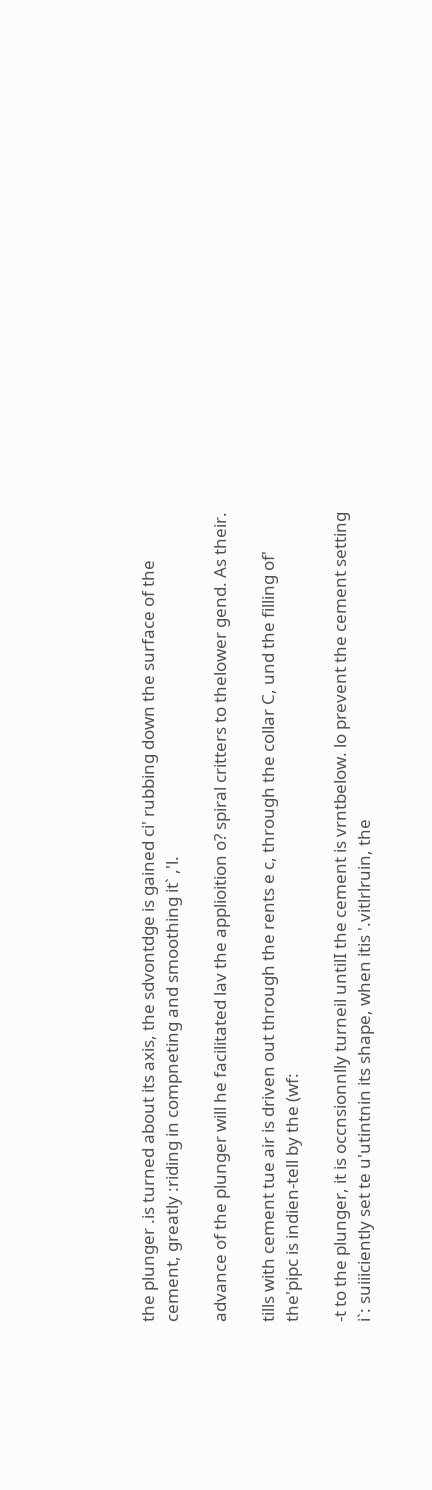the plunger .is turned about its axis, the sdvontdge is gained ci' rubbing down the surface of the cement, greatly :riding in compneting and smoothing it` ,'l.

advance of the plunger will he facilitated lav the applioition o? spiral critters to thelower gend. As their.

tills with cement tue air is driven out through the rents e c, through the collar C, und the filling of' the'pipc is indien-tell by the (wf:

-t to the plunger, it is occnsionnlly turneil untilI the cement is vrntbelow. lo prevent the cement setting i`: suiiiciently set te u'utintnin its shape, when itis '.vitlrlruin, the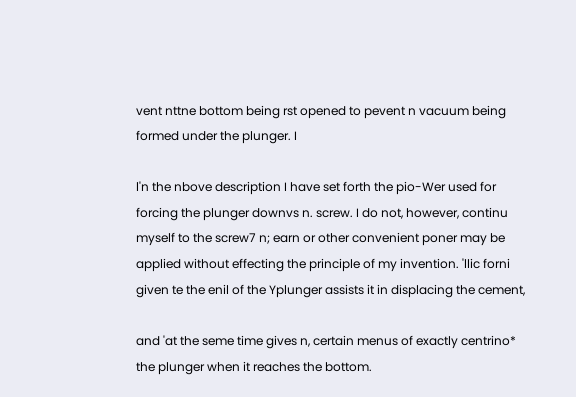vent nttne bottom being rst opened to pevent n vacuum being formed under the plunger. I

l'n the nbove description I have set forth the pio-Wer used for forcing the plunger downvs n. screw. I do not, however, continu myself to the screw7 n; earn or other convenient poner may be applied without effecting the principle of my invention. 'llic forni given te the enil of the Yplunger assists it in displacing the cement,

and 'at the seme time gives n, certain menus of exactly centrino* the plunger when it reaches the bottom.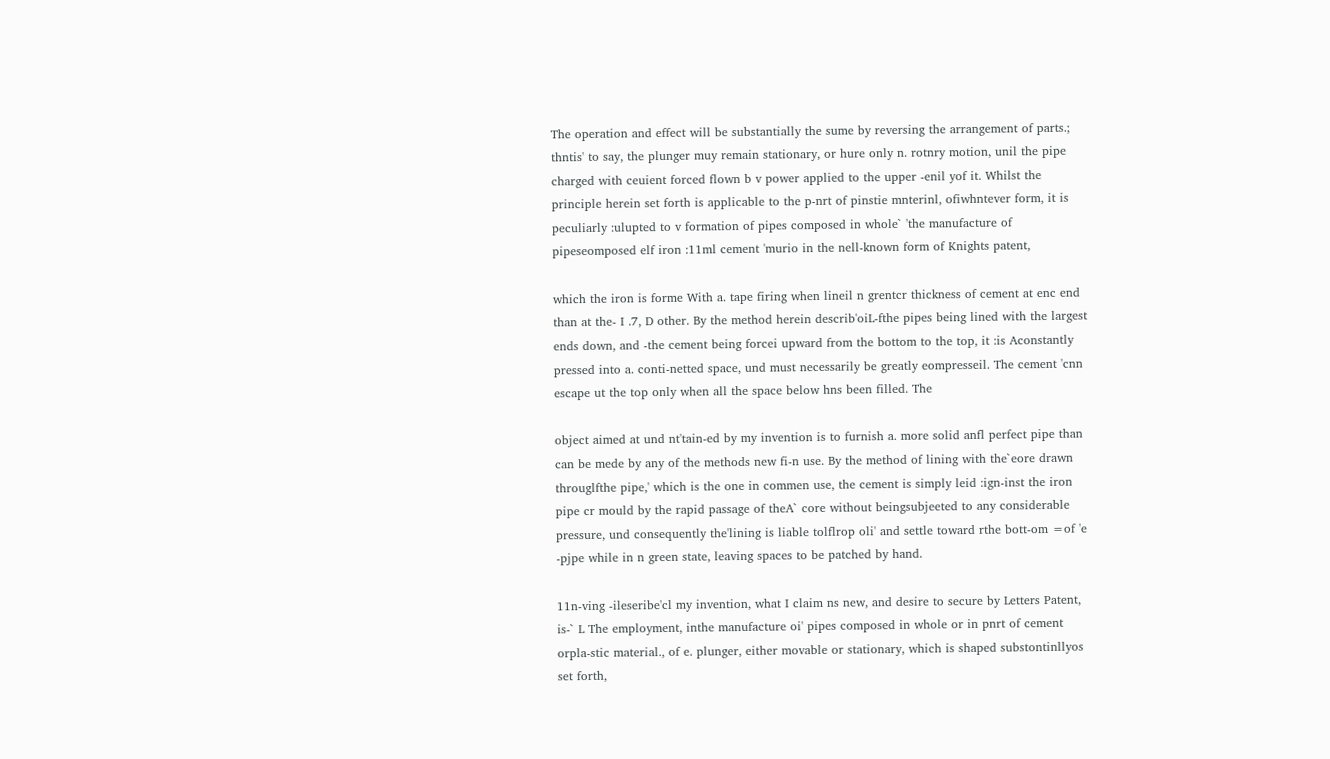The operation and effect will be substantially the sume by reversing the arrangement of parts.; thntis' to say, the plunger muy remain stationary, or hure only n. rotnry motion, unil the pipe charged with ceuient forced flown b v power applied to the upper -enil yof it. Whilst the principle herein set forth is applicable to the p-nrt of pinstie mnterinl, ofiwhntever form, it is peculiarly :ulupted to v formation of pipes composed in whole` 'the manufacture of pipeseomposed elf iron :11ml cement 'murio in the nell-known form of Knights patent,

which the iron is forme With a. tape firing when lineil n grentcr thickness of cement at enc end than at the- I .7, D other. By the method herein describ'oiL-fthe pipes being lined with the largest ends down, and -the cement being forcei upward from the bottom to the top, it :is Aconstantly pressed into a. conti-netted space, und must necessarily be greatly eompresseil. The cement 'cnn escape ut the top only when all the space below hns been filled. The

object aimed at und nt'tain-ed by my invention is to furnish a. more solid anfl perfect pipe than can be mede by any of the methods new fi-n use. By the method of lining with the`eore drawn througlfthe pipe,' which is the one in commen use, the cement is simply leid :ign-inst the iron pipe cr mould by the rapid passage of theA` core without beingsubjeeted to any considerable pressure, und consequently the'lining is liable tolflrop oli' and settle toward rthe bott-om =of 'e -pjpe while in n green state, leaving spaces to be patched by hand.

11n-ving -ileseribe'cl my invention, what I claim ns new, and desire to secure by Letters Patent, is-` L The employment, inthe manufacture oi' pipes composed in whole or in pnrt of cement orpla-stic material., of e. plunger, either movable or stationary, which is shaped substontinllyos set forth,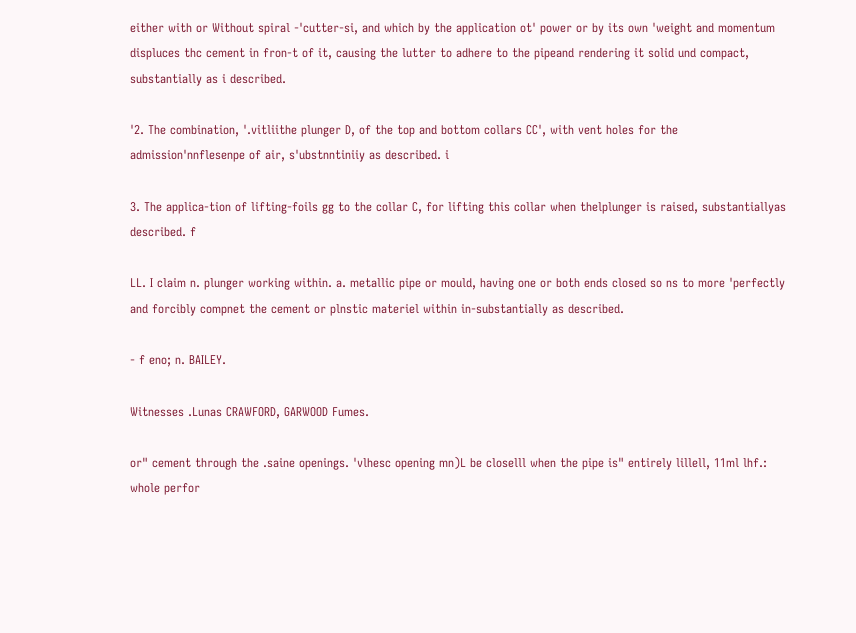either with or Without spiral -'cutter-si, and which by the application ot' power or by its own 'weight and momentum displuces thc cement in fron-t of it, causing the lutter to adhere to the pipeand rendering it solid und compact, substantially as i described.

'2. The combination, '.vitliithe plunger D, of the top and bottom collars CC', with vent holes for the admission'nnflesenpe of air, s'ubstnntiniiy as described. i

3. The applica-tion of lifting-foils gg to the collar C, for lifting this collar when thelplunger is raised, substantiallyas described. f

LL. I claim n. plunger working within. a. metallic pipe or mould, having one or both ends closed so ns to more 'perfectly and forcibly compnet the cement or plnstic materiel within in-substantially as described.

- f eno; n. BAILEY.

Witnesses .Lunas CRAWFORD, GARWOOD Fumes.

or" cement through the .saine openings. 'vlhesc opening mn)L be closelll when the pipe is" entirely lillell, 11ml lhf.: whole perfor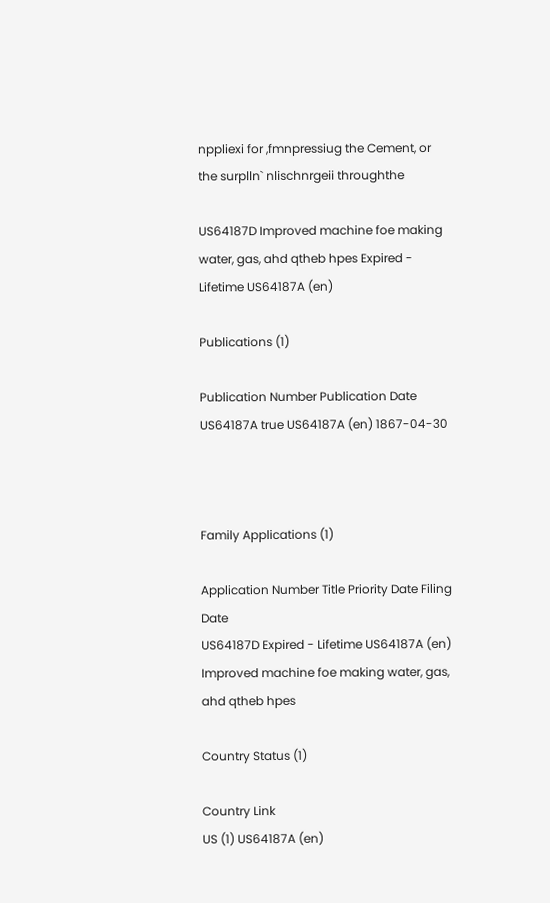nppliexi for ,fmnpressiug the Cement, or the surplln` nlischnrgeii throughthe

US64187D Improved machine foe making water, gas, ahd qtheb hpes Expired - Lifetime US64187A (en)

Publications (1)

Publication Number Publication Date
US64187A true US64187A (en) 1867-04-30



Family Applications (1)

Application Number Title Priority Date Filing Date
US64187D Expired - Lifetime US64187A (en) Improved machine foe making water, gas, ahd qtheb hpes

Country Status (1)

Country Link
US (1) US64187A (en)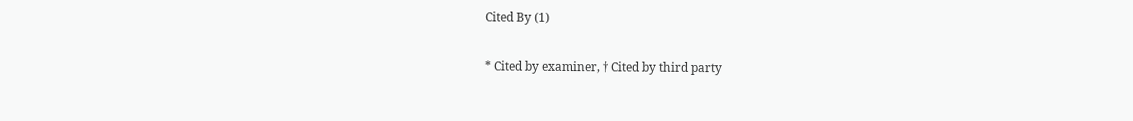Cited By (1)

* Cited by examiner, † Cited by third party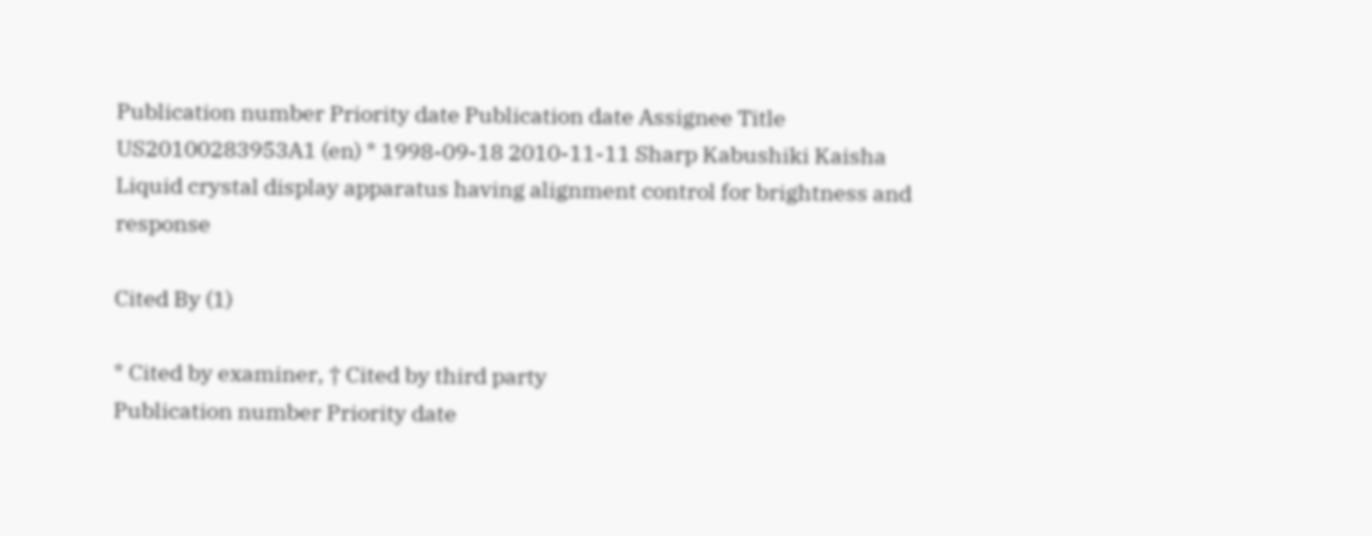Publication number Priority date Publication date Assignee Title
US20100283953A1 (en) * 1998-09-18 2010-11-11 Sharp Kabushiki Kaisha Liquid crystal display apparatus having alignment control for brightness and response

Cited By (1)

* Cited by examiner, † Cited by third party
Publication number Priority date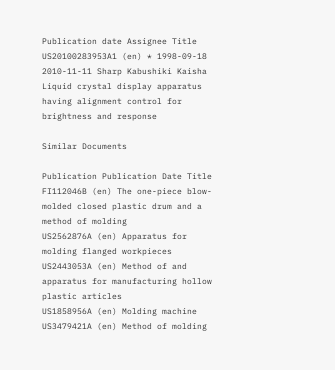Publication date Assignee Title
US20100283953A1 (en) * 1998-09-18 2010-11-11 Sharp Kabushiki Kaisha Liquid crystal display apparatus having alignment control for brightness and response

Similar Documents

Publication Publication Date Title
FI112046B (en) The one-piece blow-molded closed plastic drum and a method of molding
US2562876A (en) Apparatus for molding flanged workpieces
US2443053A (en) Method of and apparatus for manufacturing hollow plastic articles
US1858956A (en) Molding machine
US3479421A (en) Method of molding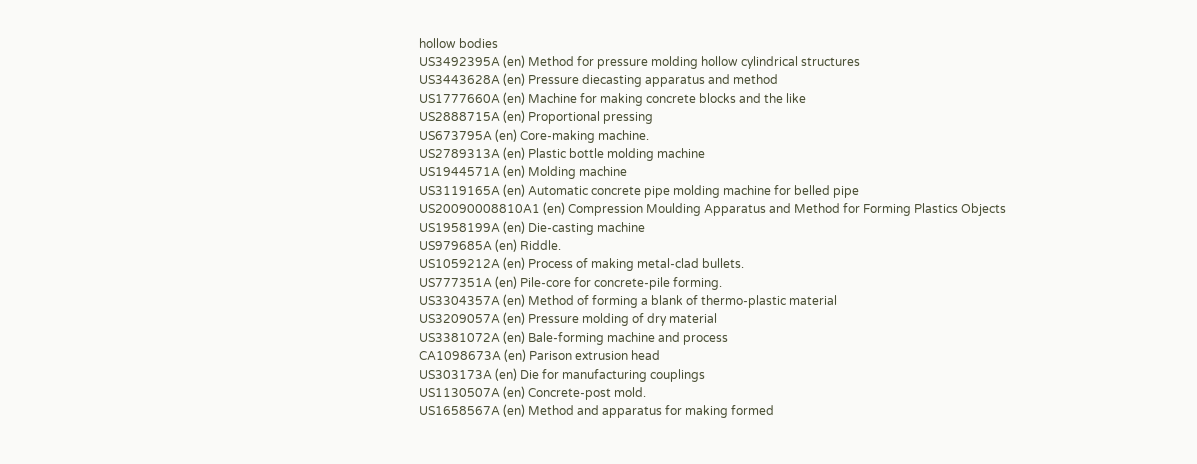hollow bodies
US3492395A (en) Method for pressure molding hollow cylindrical structures
US3443628A (en) Pressure diecasting apparatus and method
US1777660A (en) Machine for making concrete blocks and the like
US2888715A (en) Proportional pressing
US673795A (en) Core-making machine.
US2789313A (en) Plastic bottle molding machine
US1944571A (en) Molding machine
US3119165A (en) Automatic concrete pipe molding machine for belled pipe
US20090008810A1 (en) Compression Moulding Apparatus and Method for Forming Plastics Objects
US1958199A (en) Die-casting machine
US979685A (en) Riddle.
US1059212A (en) Process of making metal-clad bullets.
US777351A (en) Pile-core for concrete-pile forming.
US3304357A (en) Method of forming a blank of thermo-plastic material
US3209057A (en) Pressure molding of dry material
US3381072A (en) Bale-forming machine and process
CA1098673A (en) Parison extrusion head
US303173A (en) Die for manufacturing couplings
US1130507A (en) Concrete-post mold.
US1658567A (en) Method and apparatus for making formed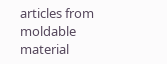articles from moldable material